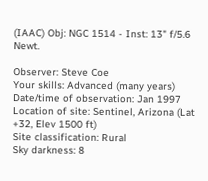(IAAC) Obj: NGC 1514 - Inst: 13" f/5.6 Newt.

Observer: Steve Coe
Your skills: Advanced (many years)
Date/time of observation: Jan 1997
Location of site: Sentinel, Arizona (Lat +32, Elev 1500 ft)
Site classification: Rural
Sky darkness: 8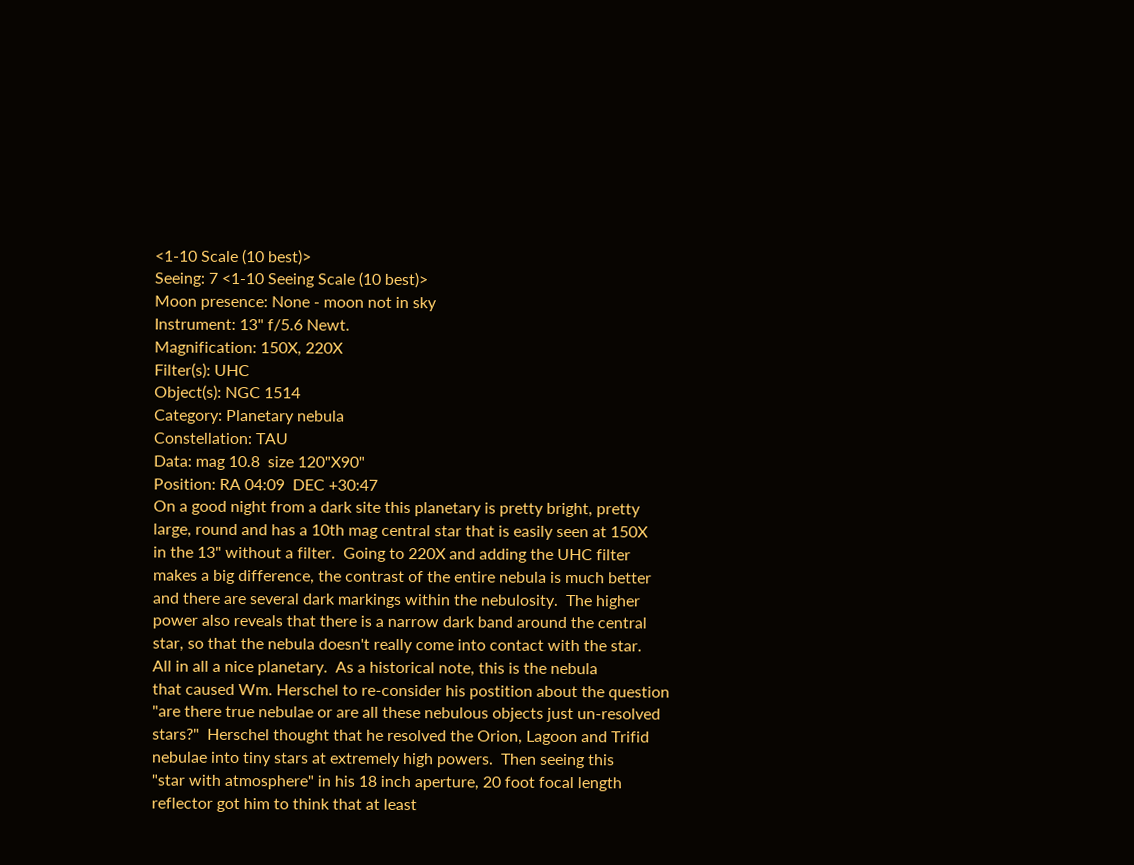<1-10 Scale (10 best)>
Seeing: 7 <1-10 Seeing Scale (10 best)>
Moon presence: None - moon not in sky
Instrument: 13" f/5.6 Newt.
Magnification: 150X, 220X
Filter(s): UHC
Object(s): NGC 1514
Category: Planetary nebula
Constellation: TAU
Data: mag 10.8  size 120"X90"
Position: RA 04:09  DEC +30:47
On a good night from a dark site this planetary is pretty bright, pretty
large, round and has a 10th mag central star that is easily seen at 150X
in the 13" without a filter.  Going to 220X and adding the UHC filter
makes a big difference, the contrast of the entire nebula is much better
and there are several dark markings within the nebulosity.  The higher
power also reveals that there is a narrow dark band around the central
star, so that the nebula doesn't really come into contact with the star.
All in all a nice planetary.  As a historical note, this is the nebula
that caused Wm. Herschel to re-consider his postition about the question
"are there true nebulae or are all these nebulous objects just un-resolved
stars?"  Herschel thought that he resolved the Orion, Lagoon and Trifid
nebulae into tiny stars at extremely high powers.  Then seeing this
"star with atmosphere" in his 18 inch aperture, 20 foot focal length
reflector got him to think that at least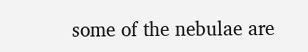some of the nebulae are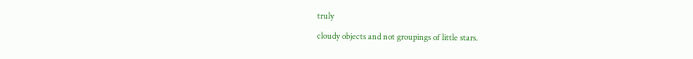truly
cloudy objects and not groupings of little stars.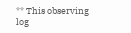** This observing log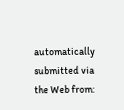automatically submitted via the Web from: